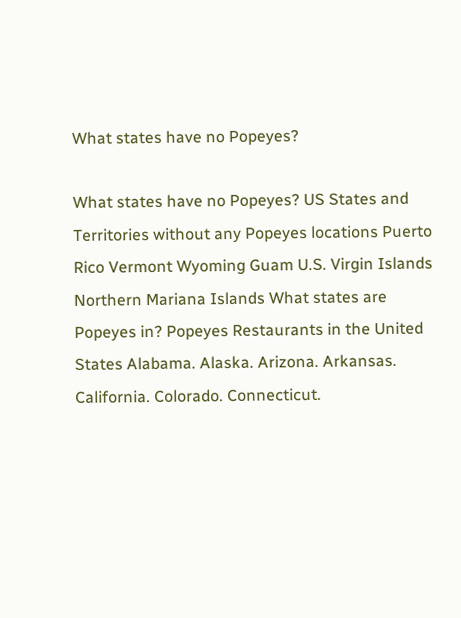What states have no Popeyes?

What states have no Popeyes? US States and Territories without any Popeyes locations Puerto Rico Vermont Wyoming Guam U.S. Virgin Islands Northern Mariana Islands What states are Popeyes in? Popeyes Restaurants in the United States Alabama. Alaska. Arizona. Arkansas. California. Colorado. Connecticut.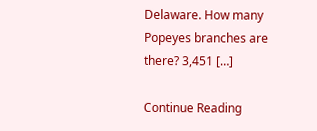Delaware. How many Popeyes branches are there? 3,451 […]

Continue Reading